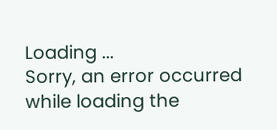Loading ...
Sorry, an error occurred while loading the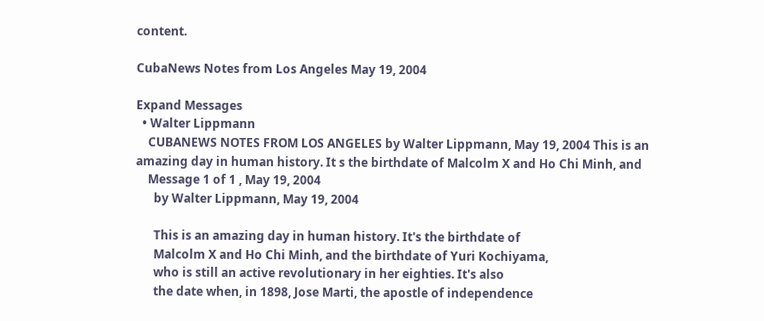content.

CubaNews Notes from Los Angeles May 19, 2004

Expand Messages
  • Walter Lippmann
    CUBANEWS NOTES FROM LOS ANGELES by Walter Lippmann, May 19, 2004 This is an amazing day in human history. It s the birthdate of Malcolm X and Ho Chi Minh, and
    Message 1 of 1 , May 19, 2004
      by Walter Lippmann, May 19, 2004

      This is an amazing day in human history. It's the birthdate of
      Malcolm X and Ho Chi Minh, and the birthdate of Yuri Kochiyama,
      who is still an active revolutionary in her eighties. It's also
      the date when, in 1898, Jose Marti, the apostle of independence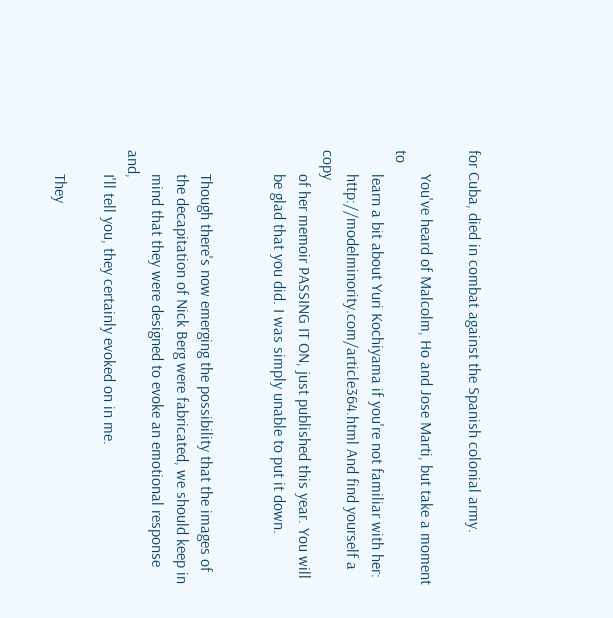for Cuba, died in combat against the Spanish colonial army.

      You've heard of Malcolm, Ho and Jose Marti, but take a moment to
      learn a bit about Yuri Kochiyama if you're not familiar with her:
      http://modelminority.com/article364.html And find yourself a copy
      of her memoir PASSING IT ON, just published this year. You will
      be glad that you did. I was simply unable to put it down.


      Though there's now emerging the possibility that the images of
      the decapitation of Nick Berg were fabricated, we should keep in
      mind that they were designed to evoke an emotional response and,
      I'll tell you, they certainly evoked on in me.

      They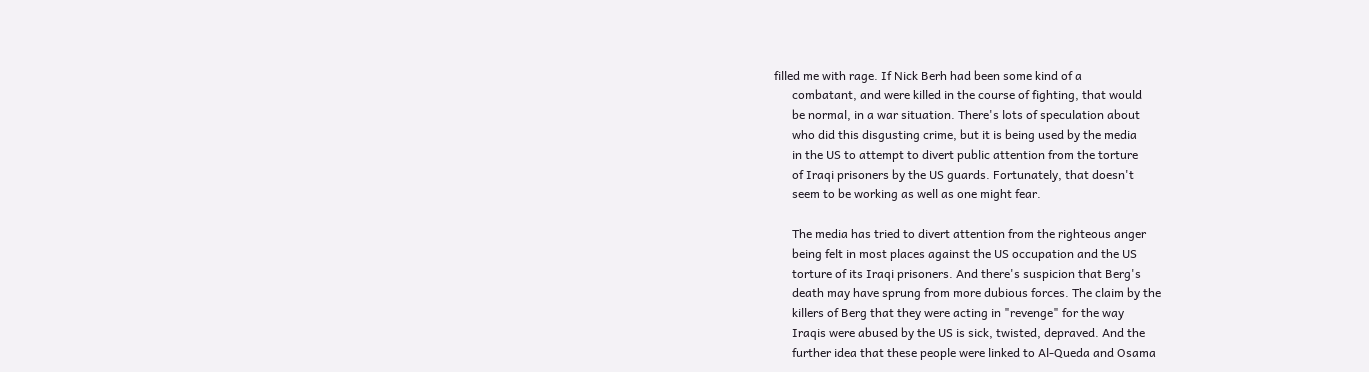filled me with rage. If Nick Berh had been some kind of a
      combatant, and were killed in the course of fighting, that would
      be normal, in a war situation. There's lots of speculation about
      who did this disgusting crime, but it is being used by the media
      in the US to attempt to divert public attention from the torture
      of Iraqi prisoners by the US guards. Fortunately, that doesn't
      seem to be working as well as one might fear.

      The media has tried to divert attention from the righteous anger
      being felt in most places against the US occupation and the US
      torture of its Iraqi prisoners. And there's suspicion that Berg's
      death may have sprung from more dubious forces. The claim by the
      killers of Berg that they were acting in "revenge" for the way
      Iraqis were abused by the US is sick, twisted, depraved. And the
      further idea that these people were linked to Al-Queda and Osama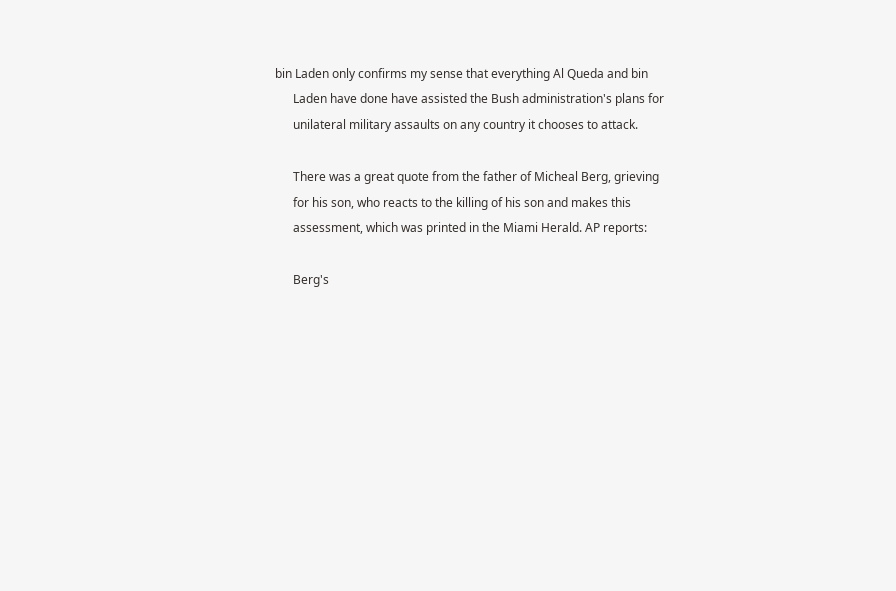bin Laden only confirms my sense that everything Al Queda and bin
      Laden have done have assisted the Bush administration's plans for
      unilateral military assaults on any country it chooses to attack.

      There was a great quote from the father of Micheal Berg, grieving
      for his son, who reacts to the killing of his son and makes this
      assessment, which was printed in the Miami Herald. AP reports:

      Berg's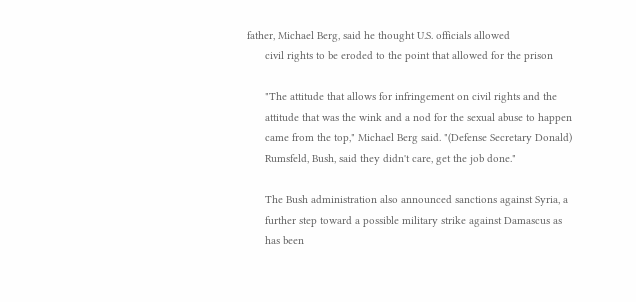father, Michael Berg, said he thought U.S. officials allowed
      civil rights to be eroded to the point that allowed for the prison

      "The attitude that allows for infringement on civil rights and the
      attitude that was the wink and a nod for the sexual abuse to happen
      came from the top," Michael Berg said. "(Defense Secretary Donald)
      Rumsfeld, Bush, said they didn't care, get the job done."

      The Bush administration also announced sanctions against Syria, a
      further step toward a possible military strike against Damascus as
      has been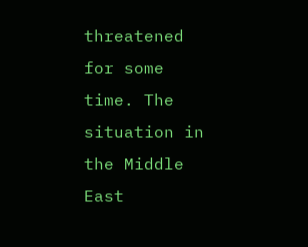threatened for some time. The situation in the Middle East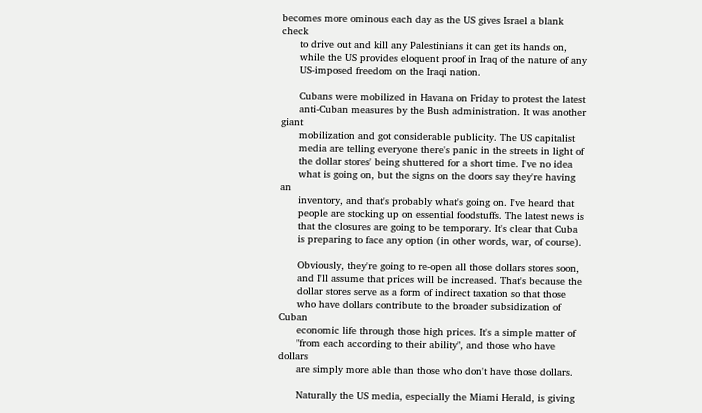becomes more ominous each day as the US gives Israel a blank check
      to drive out and kill any Palestinians it can get its hands on,
      while the US provides eloquent proof in Iraq of the nature of any
      US-imposed freedom on the Iraqi nation.

      Cubans were mobilized in Havana on Friday to protest the latest
      anti-Cuban measures by the Bush administration. It was another giant
      mobilization and got considerable publicity. The US capitalist
      media are telling everyone there's panic in the streets in light of
      the dollar stores' being shuttered for a short time. I've no idea
      what is going on, but the signs on the doors say they're having an
      inventory, and that's probably what's going on. I've heard that
      people are stocking up on essential foodstuffs. The latest news is
      that the closures are going to be temporary. It's clear that Cuba
      is preparing to face any option (in other words, war, of course).

      Obviously, they're going to re-open all those dollars stores soon,
      and I'll assume that prices will be increased. That's because the
      dollar stores serve as a form of indirect taxation so that those
      who have dollars contribute to the broader subsidization of Cuban
      economic life through those high prices. It's a simple matter of
      "from each according to their ability", and those who have dollars
      are simply more able than those who don't have those dollars.

      Naturally the US media, especially the Miami Herald, is giving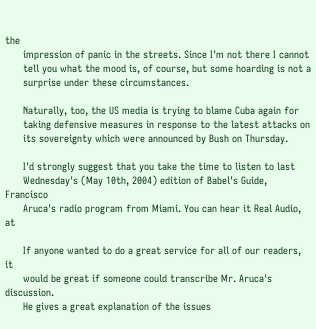the
      impression of panic in the streets. Since I'm not there I cannot
      tell you what the mood is, of course, but some hoarding is not a
      surprise under these circumstances.

      Naturally, too, the US media is trying to blame Cuba again for
      taking defensive measures in response to the latest attacks on
      its sovereignty which were announced by Bush on Thursday.

      I'd strongly suggest that you take the time to listen to last
      Wednesday's (May 10th, 2004) edition of Babel's Guide, Francisco
      Aruca's radio program from Miami. You can hear it Real Audio, at

      If anyone wanted to do a great service for all of our readers, it
      would be great if someone could transcribe Mr. Aruca's discussion.
      He gives a great explanation of the issues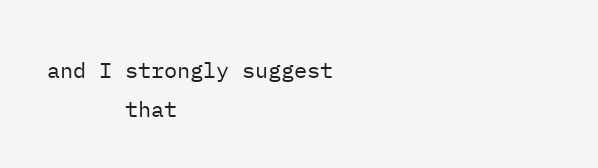and I strongly suggest
      that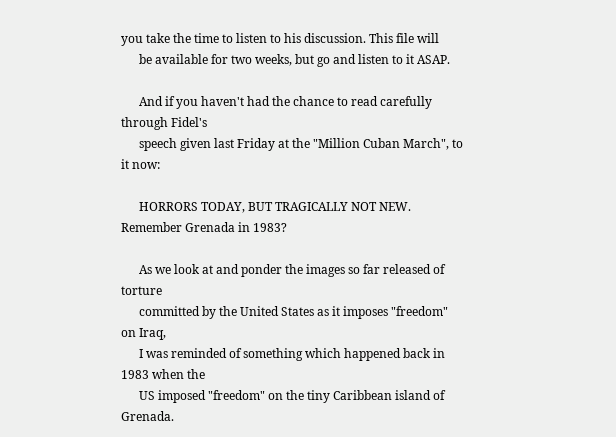you take the time to listen to his discussion. This file will
      be available for two weeks, but go and listen to it ASAP.

      And if you haven't had the chance to read carefully through Fidel's
      speech given last Friday at the "Million Cuban March", to it now:

      HORRORS TODAY, BUT TRAGICALLY NOT NEW. Remember Grenada in 1983?

      As we look at and ponder the images so far released of torture
      committed by the United States as it imposes "freedom" on Iraq,
      I was reminded of something which happened back in 1983 when the
      US imposed "freedom" on the tiny Caribbean island of Grenada.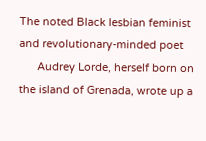The noted Black lesbian feminist and revolutionary-minded poet
      Audrey Lorde, herself born on the island of Grenada, wrote up a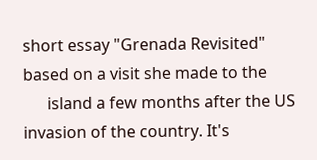short essay "Grenada Revisited" based on a visit she made to the
      island a few months after the US invasion of the country. It's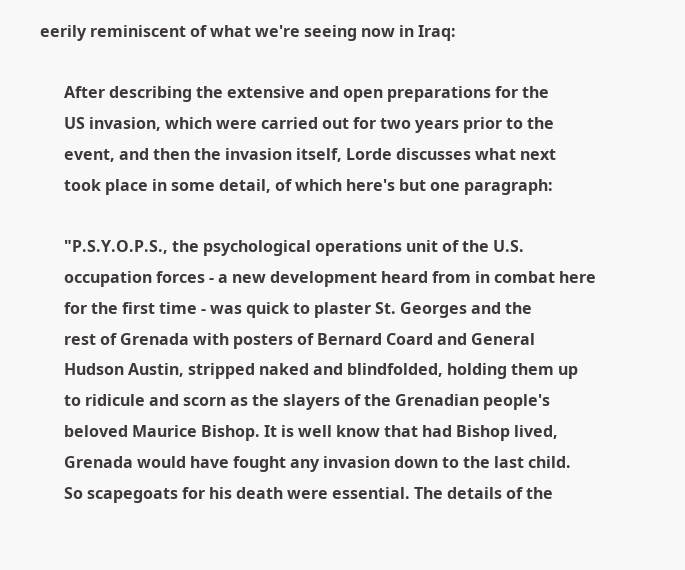eerily reminiscent of what we're seeing now in Iraq:

      After describing the extensive and open preparations for the
      US invasion, which were carried out for two years prior to the
      event, and then the invasion itself, Lorde discusses what next
      took place in some detail, of which here's but one paragraph:

      "P.S.Y.O.P.S., the psychological operations unit of the U.S.
      occupation forces - a new development heard from in combat here
      for the first time - was quick to plaster St. Georges and the
      rest of Grenada with posters of Bernard Coard and General
      Hudson Austin, stripped naked and blindfolded, holding them up
      to ridicule and scorn as the slayers of the Grenadian people's
      beloved Maurice Bishop. It is well know that had Bishop lived,
      Grenada would have fought any invasion down to the last child.
      So scapegoats for his death were essential. The details of the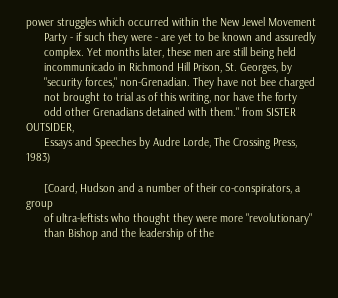power struggles which occurred within the New Jewel Movement
      Party - if such they were - are yet to be known and assuredly
      complex. Yet months later, these men are still being held
      incommunicado in Richmond Hill Prison, St. Georges, by
      "security forces," non-Grenadian. They have not bee charged
      not brought to trial as of this writing, nor have the forty
      odd other Grenadians detained with them." from SISTER OUTSIDER,
      Essays and Speeches by Audre Lorde, The Crossing Press, 1983)

      [Coard, Hudson and a number of their co-conspirators, a group
      of ultra-leftists who thought they were more "revolutionary"
      than Bishop and the leadership of the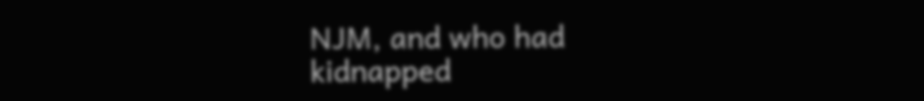NJM, and who had kidnapped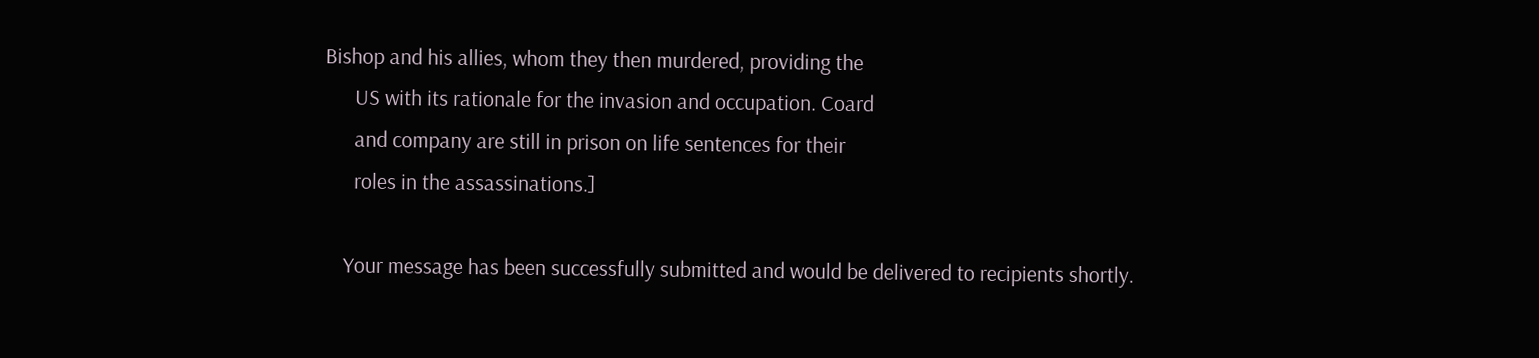Bishop and his allies, whom they then murdered, providing the
      US with its rationale for the invasion and occupation. Coard
      and company are still in prison on life sentences for their
      roles in the assassinations.]

    Your message has been successfully submitted and would be delivered to recipients shortly.